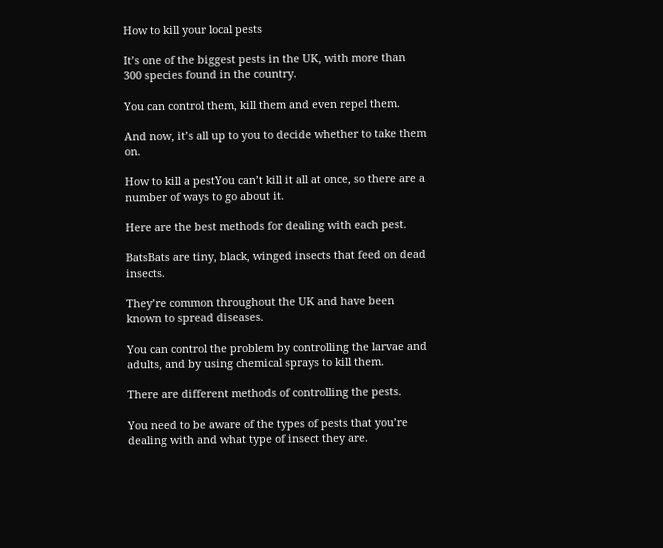How to kill your local pests

It’s one of the biggest pests in the UK, with more than 300 species found in the country.

You can control them, kill them and even repel them.

And now, it’s all up to you to decide whether to take them on.

How to kill a pestYou can’t kill it all at once, so there are a number of ways to go about it.

Here are the best methods for dealing with each pest.

BatsBats are tiny, black, winged insects that feed on dead insects.

They’re common throughout the UK and have been known to spread diseases.

You can control the problem by controlling the larvae and adults, and by using chemical sprays to kill them.

There are different methods of controlling the pests.

You need to be aware of the types of pests that you’re dealing with and what type of insect they are.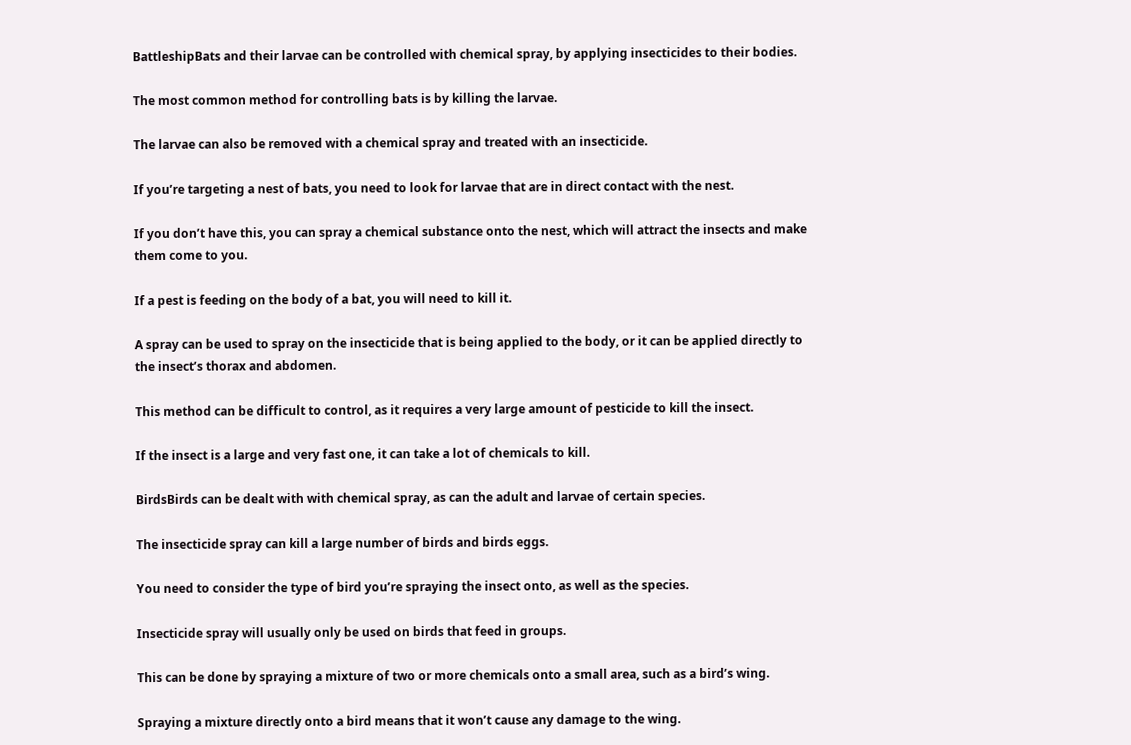BattleshipBats and their larvae can be controlled with chemical spray, by applying insecticides to their bodies.

The most common method for controlling bats is by killing the larvae.

The larvae can also be removed with a chemical spray and treated with an insecticide.

If you’re targeting a nest of bats, you need to look for larvae that are in direct contact with the nest.

If you don’t have this, you can spray a chemical substance onto the nest, which will attract the insects and make them come to you.

If a pest is feeding on the body of a bat, you will need to kill it.

A spray can be used to spray on the insecticide that is being applied to the body, or it can be applied directly to the insect’s thorax and abdomen.

This method can be difficult to control, as it requires a very large amount of pesticide to kill the insect.

If the insect is a large and very fast one, it can take a lot of chemicals to kill.

BirdsBirds can be dealt with with chemical spray, as can the adult and larvae of certain species.

The insecticide spray can kill a large number of birds and birds eggs.

You need to consider the type of bird you’re spraying the insect onto, as well as the species.

Insecticide spray will usually only be used on birds that feed in groups.

This can be done by spraying a mixture of two or more chemicals onto a small area, such as a bird’s wing.

Spraying a mixture directly onto a bird means that it won’t cause any damage to the wing.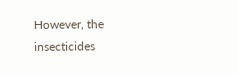However, the insecticides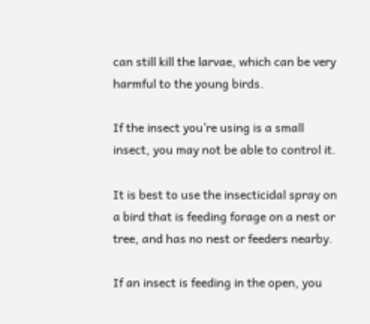can still kill the larvae, which can be very harmful to the young birds.

If the insect you’re using is a small insect, you may not be able to control it.

It is best to use the insecticidal spray on a bird that is feeding forage on a nest or tree, and has no nest or feeders nearby.

If an insect is feeding in the open, you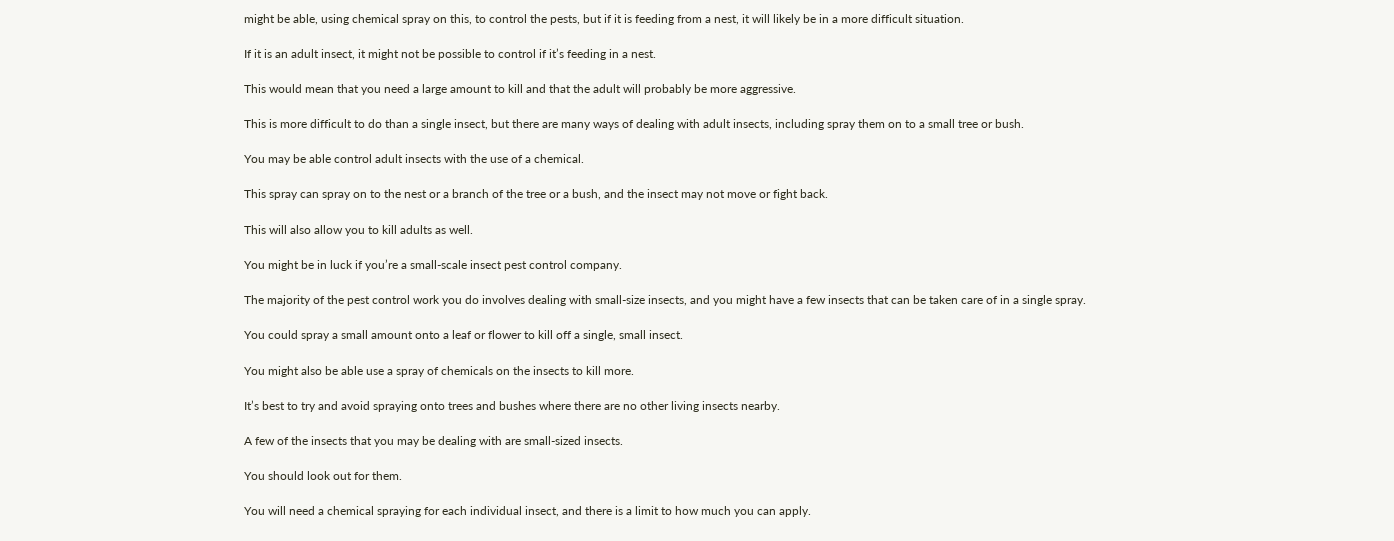might be able, using chemical spray on this, to control the pests, but if it is feeding from a nest, it will likely be in a more difficult situation.

If it is an adult insect, it might not be possible to control if it’s feeding in a nest.

This would mean that you need a large amount to kill and that the adult will probably be more aggressive.

This is more difficult to do than a single insect, but there are many ways of dealing with adult insects, including spray them on to a small tree or bush.

You may be able control adult insects with the use of a chemical.

This spray can spray on to the nest or a branch of the tree or a bush, and the insect may not move or fight back.

This will also allow you to kill adults as well.

You might be in luck if you’re a small-scale insect pest control company.

The majority of the pest control work you do involves dealing with small-size insects, and you might have a few insects that can be taken care of in a single spray.

You could spray a small amount onto a leaf or flower to kill off a single, small insect.

You might also be able use a spray of chemicals on the insects to kill more.

It’s best to try and avoid spraying onto trees and bushes where there are no other living insects nearby.

A few of the insects that you may be dealing with are small-sized insects.

You should look out for them.

You will need a chemical spraying for each individual insect, and there is a limit to how much you can apply.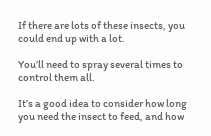If there are lots of these insects, you could end up with a lot.

You’ll need to spray several times to control them all.

It’s a good idea to consider how long you need the insect to feed, and how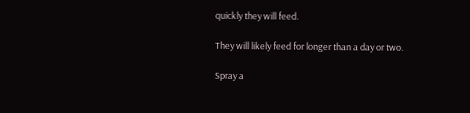quickly they will feed.

They will likely feed for longer than a day or two.

Spray a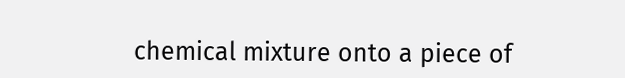chemical mixture onto a piece of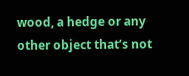wood, a hedge or any other object that’s not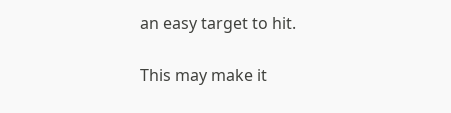an easy target to hit.

This may make it